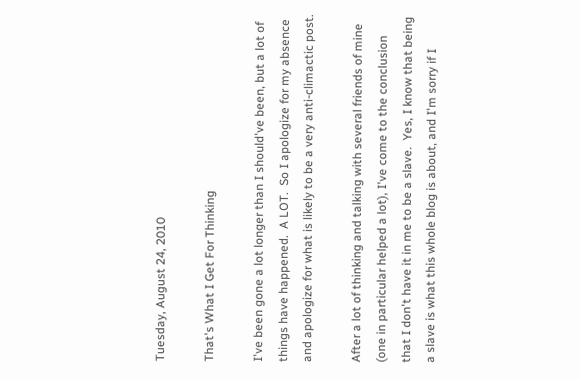Tuesday, August 24, 2010

That's What I Get For Thinking

I've been gone a lot longer than I should've been, but a lot of things have happened.  A LOT.  So I apologize for my absence and apologize for what is likely to be a very anti-climactic post.

After a lot of thinking and talking with several friends of mine (one in particular helped a lot), I've come to the conclusion that I don't have it in me to be a slave.  Yes, I know that being a slave is what this whole blog is about, and I'm sorry if I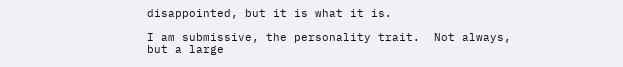disappointed, but it is what it is.

I am submissive, the personality trait.  Not always, but a large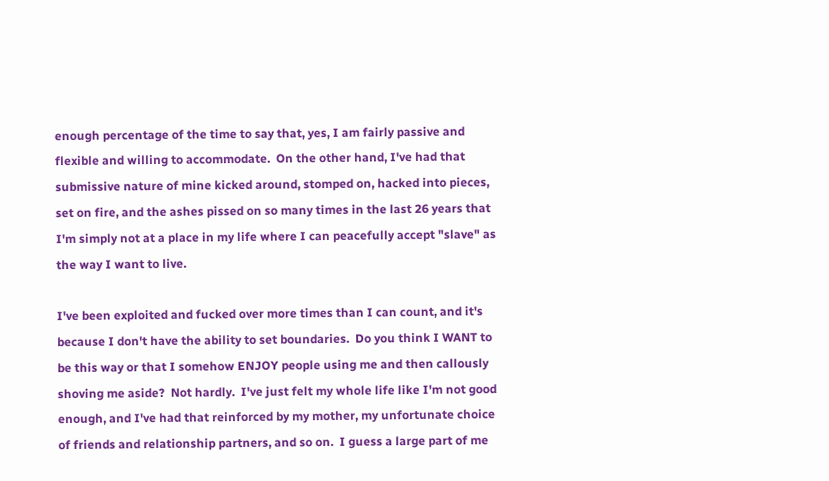enough percentage of the time to say that, yes, I am fairly passive and flexible and willing to accommodate.  On the other hand, I've had that submissive nature of mine kicked around, stomped on, hacked into pieces, set on fire, and the ashes pissed on so many times in the last 26 years that I'm simply not at a place in my life where I can peacefully accept "slave" as the way I want to live.

I've been exploited and fucked over more times than I can count, and it's because I don't have the ability to set boundaries.  Do you think I WANT to be this way or that I somehow ENJOY people using me and then callously shoving me aside?  Not hardly.  I've just felt my whole life like I'm not good enough, and I've had that reinforced by my mother, my unfortunate choice of friends and relationship partners, and so on.  I guess a large part of me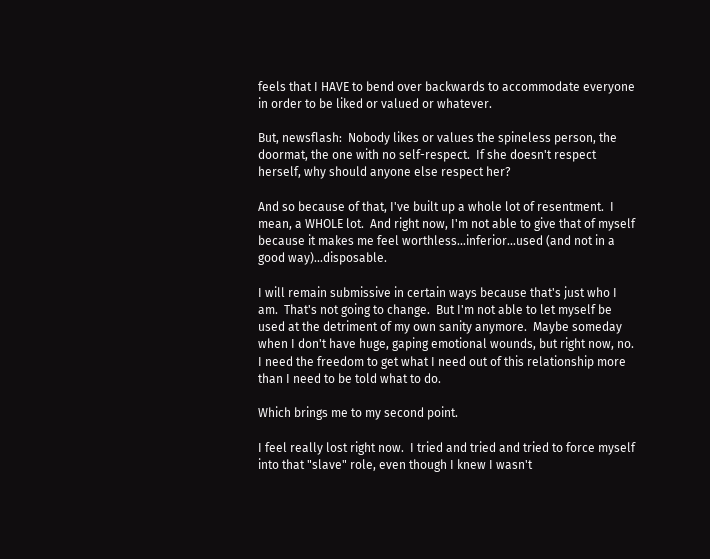feels that I HAVE to bend over backwards to accommodate everyone in order to be liked or valued or whatever.

But, newsflash:  Nobody likes or values the spineless person, the doormat, the one with no self-respect.  If she doesn't respect herself, why should anyone else respect her?

And so because of that, I've built up a whole lot of resentment.  I mean, a WHOLE lot.  And right now, I'm not able to give that of myself because it makes me feel worthless...inferior...used (and not in a good way)...disposable.

I will remain submissive in certain ways because that's just who I am.  That's not going to change.  But I'm not able to let myself be used at the detriment of my own sanity anymore.  Maybe someday when I don't have huge, gaping emotional wounds, but right now, no.  I need the freedom to get what I need out of this relationship more than I need to be told what to do.

Which brings me to my second point.

I feel really lost right now.  I tried and tried and tried to force myself into that "slave" role, even though I knew I wasn't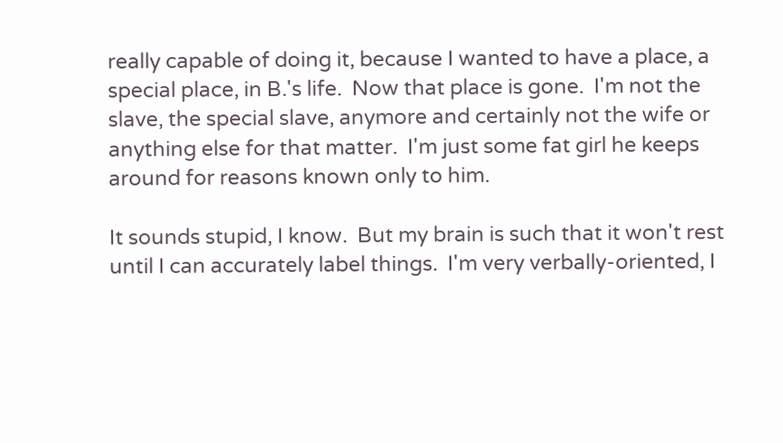really capable of doing it, because I wanted to have a place, a special place, in B.'s life.  Now that place is gone.  I'm not the slave, the special slave, anymore and certainly not the wife or anything else for that matter.  I'm just some fat girl he keeps around for reasons known only to him.

It sounds stupid, I know.  But my brain is such that it won't rest until I can accurately label things.  I'm very verbally-oriented, I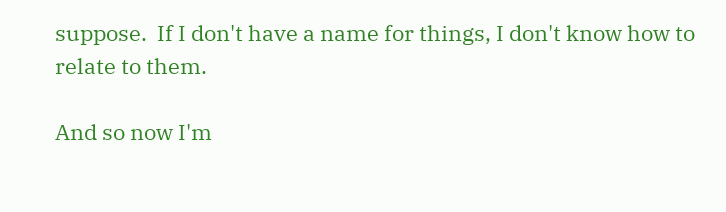suppose.  If I don't have a name for things, I don't know how to relate to them.

And so now I'm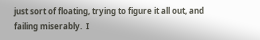just sort of floating, trying to figure it all out, and failing miserably.  I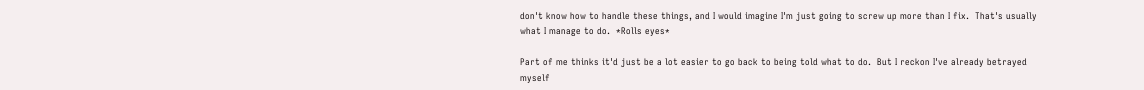don't know how to handle these things, and I would imagine I'm just going to screw up more than I fix.  That's usually what I manage to do.  *Rolls eyes*

Part of me thinks it'd just be a lot easier to go back to being told what to do.  But I reckon I've already betrayed myself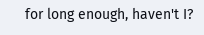for long enough, haven't I?